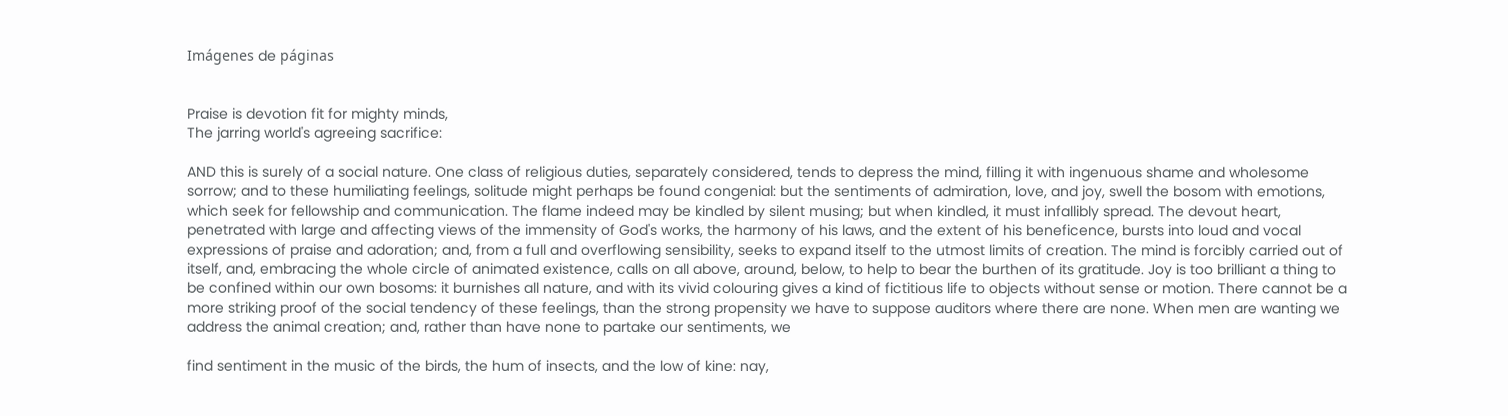Imágenes de páginas


Praise is devotion fit for mighty minds,
The jarring world's agreeing sacrifice:

AND this is surely of a social nature. One class of religious duties, separately considered, tends to depress the mind, filling it with ingenuous shame and wholesome sorrow; and to these humiliating feelings, solitude might perhaps be found congenial: but the sentiments of admiration, love, and joy, swell the bosom with emotions, which seek for fellowship and communication. The flame indeed may be kindled by silent musing; but when kindled, it must infallibly spread. The devout heart, penetrated with large and affecting views of the immensity of God's works, the harmony of his laws, and the extent of his beneficence, bursts into loud and vocal expressions of praise and adoration; and, from a full and overflowing sensibility, seeks to expand itself to the utmost limits of creation. The mind is forcibly carried out of itself, and, embracing the whole circle of animated existence, calls on all above, around, below, to help to bear the burthen of its gratitude. Joy is too brilliant a thing to be confined within our own bosoms: it burnishes all nature, and with its vivid colouring gives a kind of fictitious life to objects without sense or motion. There cannot be a more striking proof of the social tendency of these feelings, than the strong propensity we have to suppose auditors where there are none. When men are wanting we address the animal creation; and, rather than have none to partake our sentiments, we

find sentiment in the music of the birds, the hum of insects, and the low of kine: nay,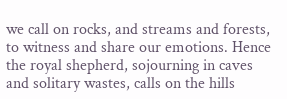we call on rocks, and streams and forests, to witness and share our emotions. Hence the royal shepherd, sojourning in caves and solitary wastes, calls on the hills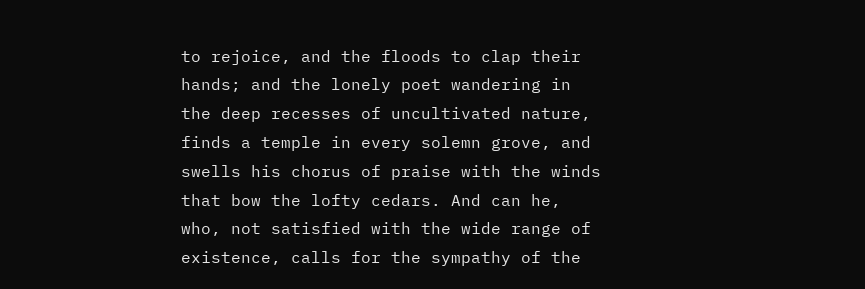to rejoice, and the floods to clap their hands; and the lonely poet wandering in the deep recesses of uncultivated nature, finds a temple in every solemn grove, and swells his chorus of praise with the winds that bow the lofty cedars. And can he, who, not satisfied with the wide range of existence, calls for the sympathy of the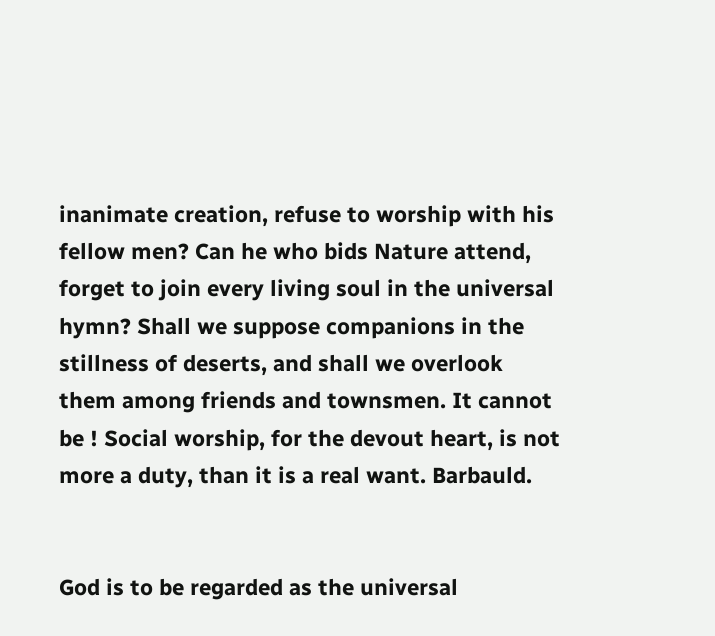inanimate creation, refuse to worship with his fellow men? Can he who bids Nature attend, forget to join every living soul in the universal hymn? Shall we suppose companions in the stillness of deserts, and shall we overlook them among friends and townsmen. It cannot be ! Social worship, for the devout heart, is not more a duty, than it is a real want. Barbauld.


God is to be regarded as the universal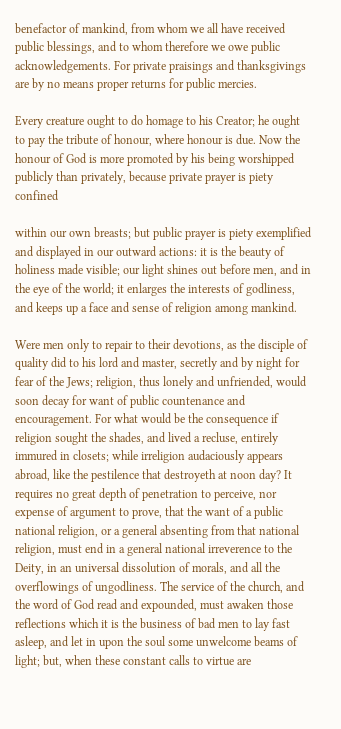benefactor of mankind, from whom we all have received public blessings, and to whom therefore we owe public acknowledgements. For private praisings and thanksgivings are by no means proper returns for public mercies.

Every creature ought to do homage to his Creator; he ought to pay the tribute of honour, where honour is due. Now the honour of God is more promoted by his being worshipped publicly than privately, because private prayer is piety confined

within our own breasts; but public prayer is piety exemplified and displayed in our outward actions: it is the beauty of holiness made visible; our light shines out before men, and in the eye of the world; it enlarges the interests of godliness, and keeps up a face and sense of religion among mankind.

Were men only to repair to their devotions, as the disciple of quality did to his lord and master, secretly and by night for fear of the Jews; religion, thus lonely and unfriended, would soon decay for want of public countenance and encouragement. For what would be the consequence if religion sought the shades, and lived a recluse, entirely immured in closets; while irreligion audaciously appears abroad, like the pestilence that destroyeth at noon day? It requires no great depth of penetration to perceive, nor expense of argument to prove, that the want of a public national religion, or a general absenting from that national religion, must end in a general national irreverence to the Deity, in an universal dissolution of morals, and all the overflowings of ungodliness. The service of the church, and the word of God read and expounded, must awaken those reflections which it is the business of bad men to lay fast asleep, and let in upon the soul some unwelcome beams of light; but, when these constant calls to virtue are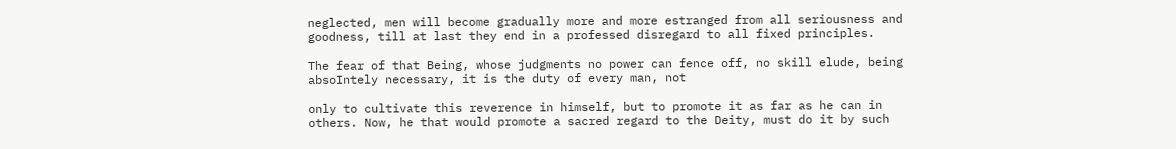neglected, men will become gradually more and more estranged from all seriousness and goodness, till at last they end in a professed disregard to all fixed principles.

The fear of that Being, whose judgments no power can fence off, no skill elude, being absoIntely necessary, it is the duty of every man, not

only to cultivate this reverence in himself, but to promote it as far as he can in others. Now, he that would promote a sacred regard to the Deity, must do it by such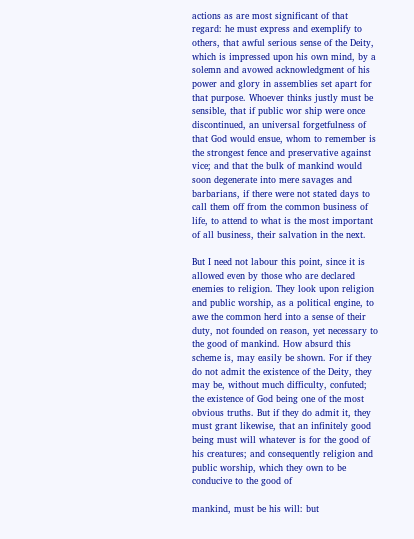actions as are most significant of that regard: he must express and exemplify to others, that awful serious sense of the Deity, which is impressed upon his own mind, by a solemn and avowed acknowledgment of his power and glory in assemblies set apart for that purpose. Whoever thinks justly must be sensible, that if public wor ship were once discontinued, an universal forgetfulness of that God would ensue, whom to remember is the strongest fence and preservative against vice; and that the bulk of mankind would soon degenerate into mere savages and barbarians, if there were not stated days to call them off from the common business of life, to attend to what is the most important of all business, their salvation in the next.

But I need not labour this point, since it is allowed even by those who are declared enemies to religion. They look upon religion and public worship, as a political engine, to awe the common herd into a sense of their duty, not founded on reason, yet necessary to the good of mankind. How absurd this scheme is, may easily be shown. For if they do not admit the existence of the Deity, they may be, without much difficulty, confuted; the existence of God being one of the most obvious truths. But if they do admit it, they must grant likewise, that an infinitely good being must will whatever is for the good of his creatures; and consequently religion and public worship, which they own to be conducive to the good of

mankind, must be his will: but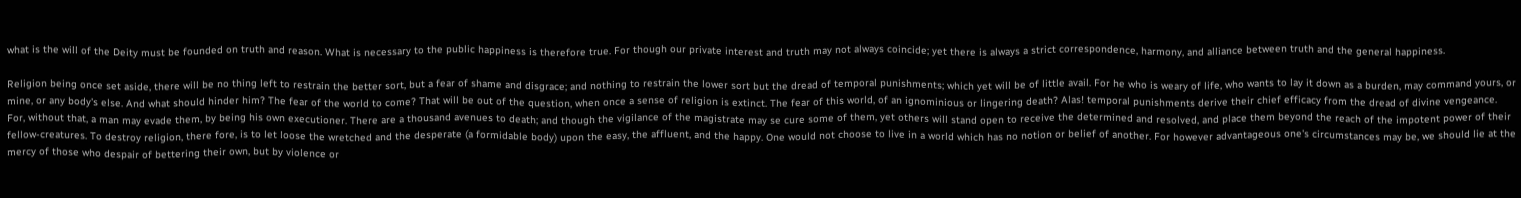what is the will of the Deity must be founded on truth and reason. What is necessary to the public happiness is therefore true. For though our private interest and truth may not always coincide; yet there is always a strict correspondence, harmony, and alliance between truth and the general happiness.

Religion being once set aside, there will be no thing left to restrain the better sort, but a fear of shame and disgrace; and nothing to restrain the lower sort but the dread of temporal punishments; which yet will be of little avail. For he who is weary of life, who wants to lay it down as a burden, may command yours, or mine, or any body's else. And what should hinder him? The fear of the world to come? That will be out of the question, when once a sense of religion is extinct. The fear of this world, of an ignominious or lingering death? Alas! temporal punishments derive their chief efficacy from the dread of divine vengeance. For, without that, a man may evade them, by being his own executioner. There are a thousand avenues to death; and though the vigilance of the magistrate may se cure some of them, yet others will stand open to receive the determined and resolved, and place them beyond the reach of the impotent power of their fellow-creatures. To destroy religion, there fore, is to let loose the wretched and the desperate (a formidable body) upon the easy, the affluent, and the happy. One would not choose to live in a world which has no notion or belief of another. For however advantageous one's circumstances may be, we should lie at the mercy of those who despair of bettering their own, but by violence or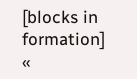[blocks in formation]
«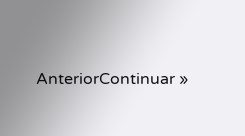AnteriorContinuar »